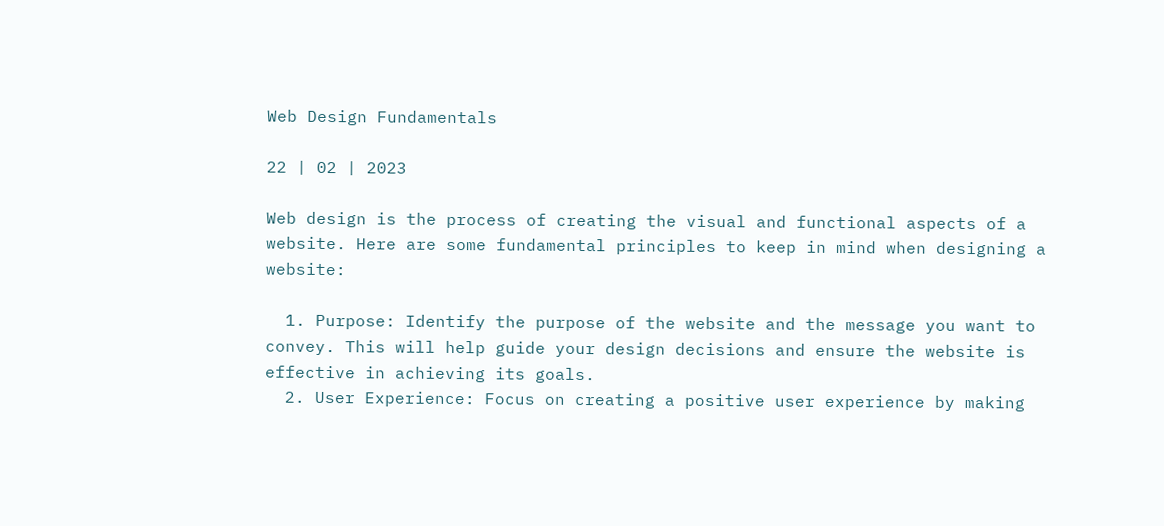Web Design Fundamentals

22 | 02 | 2023

Web design is the process of creating the visual and functional aspects of a website. Here are some fundamental principles to keep in mind when designing a website:

  1. Purpose: Identify the purpose of the website and the message you want to convey. This will help guide your design decisions and ensure the website is effective in achieving its goals.
  2. User Experience: Focus on creating a positive user experience by making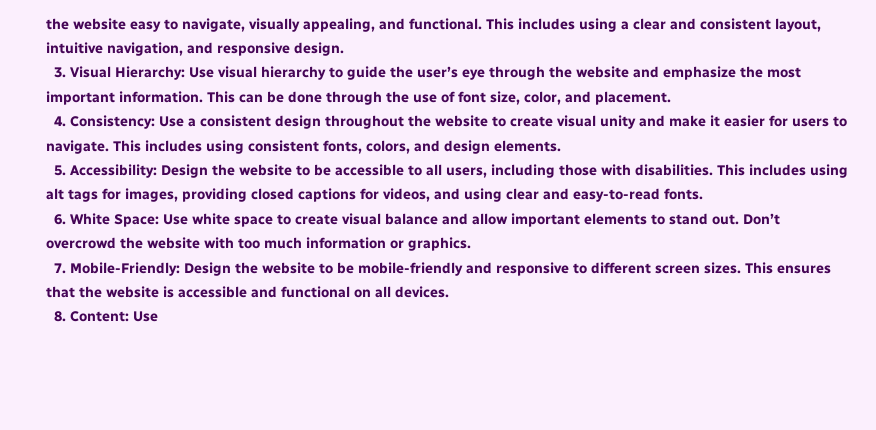the website easy to navigate, visually appealing, and functional. This includes using a clear and consistent layout, intuitive navigation, and responsive design.
  3. Visual Hierarchy: Use visual hierarchy to guide the user’s eye through the website and emphasize the most important information. This can be done through the use of font size, color, and placement.
  4. Consistency: Use a consistent design throughout the website to create visual unity and make it easier for users to navigate. This includes using consistent fonts, colors, and design elements.
  5. Accessibility: Design the website to be accessible to all users, including those with disabilities. This includes using alt tags for images, providing closed captions for videos, and using clear and easy-to-read fonts.
  6. White Space: Use white space to create visual balance and allow important elements to stand out. Don’t overcrowd the website with too much information or graphics.
  7. Mobile-Friendly: Design the website to be mobile-friendly and responsive to different screen sizes. This ensures that the website is accessible and functional on all devices.
  8. Content: Use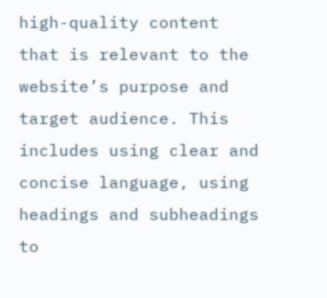high-quality content that is relevant to the website’s purpose and target audience. This includes using clear and concise language, using headings and subheadings to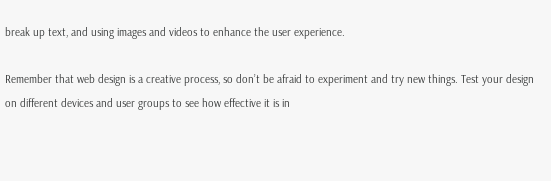break up text, and using images and videos to enhance the user experience.

Remember that web design is a creative process, so don’t be afraid to experiment and try new things. Test your design on different devices and user groups to see how effective it is in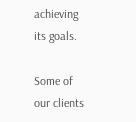achieving its goals.

Some of our clients